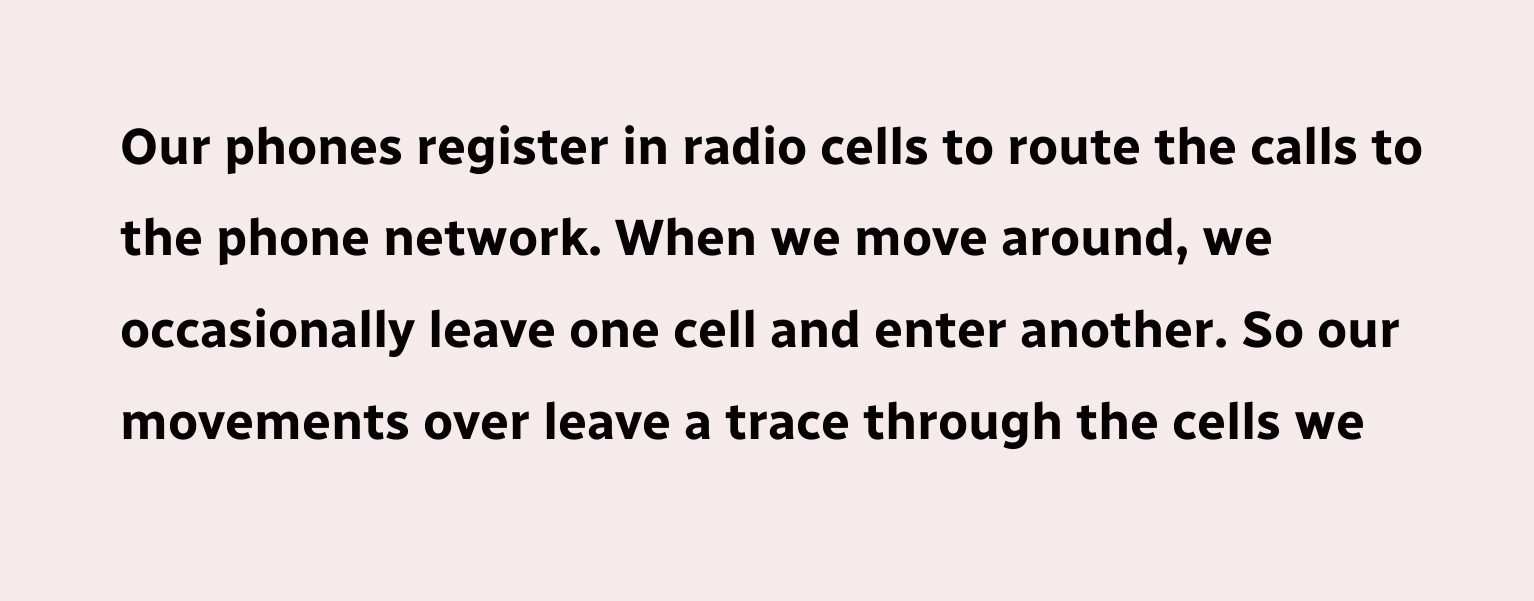Our phones register in radio cells to route the calls to the phone network. When we move around, we occasionally leave one cell and enter another. So our movements over leave a trace through the cells we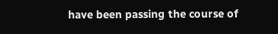have been passing the course of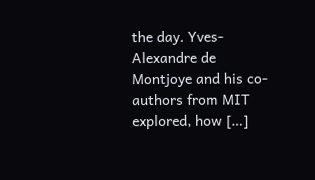the day. Yves-Alexandre de Montjoye and his co-authors from MIT explored, how […]